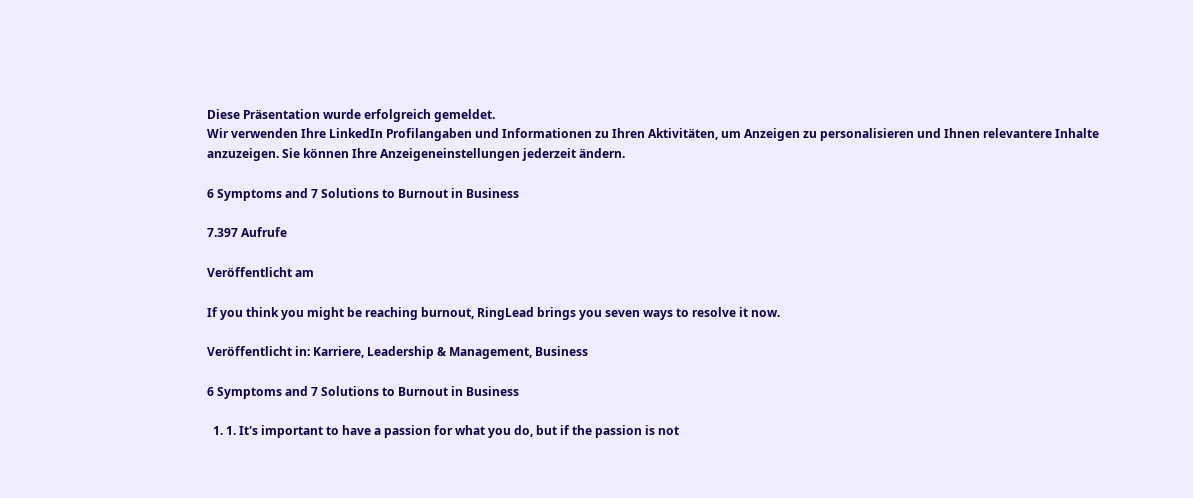Diese Präsentation wurde erfolgreich gemeldet.
Wir verwenden Ihre LinkedIn Profilangaben und Informationen zu Ihren Aktivitäten, um Anzeigen zu personalisieren und Ihnen relevantere Inhalte anzuzeigen. Sie können Ihre Anzeigeneinstellungen jederzeit ändern.

6 Symptoms and 7 Solutions to Burnout in Business

7.397 Aufrufe

Veröffentlicht am

If you think you might be reaching burnout, RingLead brings you seven ways to resolve it now.

Veröffentlicht in: Karriere, Leadership & Management, Business

6 Symptoms and 7 Solutions to Burnout in Business

  1. 1. It's important to have a passion for what you do, but if the passion is not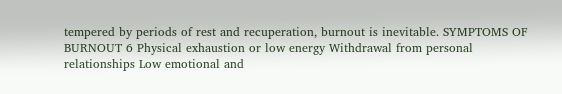tempered by periods of rest and recuperation, burnout is inevitable. SYMPTOMS OF BURNOUT 6 Physical exhaustion or low energy Withdrawal from personal relationships Low emotional and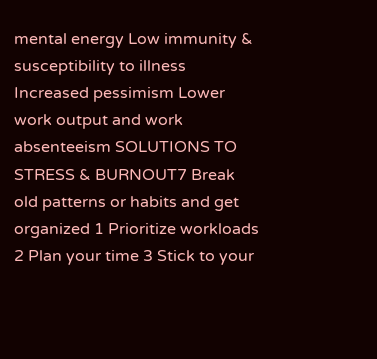mental energy Low immunity & susceptibility to illness Increased pessimism Lower work output and work absenteeism SOLUTIONS TO STRESS & BURNOUT7 Break old patterns or habits and get organized 1 Prioritize workloads 2 Plan your time 3 Stick to your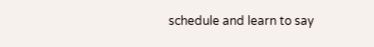schedule and learn to say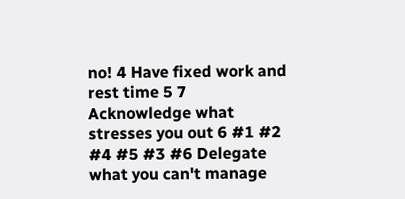no! 4 Have fixed work and rest time 5 7 Acknowledge what stresses you out 6 #1 #2 #4 #5 #3 #6 Delegate what you can't manage